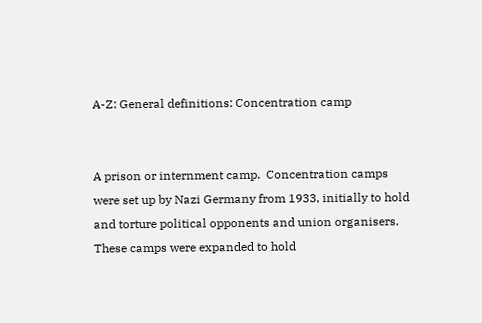A-Z: General definitions: Concentration camp


A prison or internment camp.  Concentration camps were set up by Nazi Germany from 1933, initially to hold and torture political opponents and union organisers. These camps were expanded to hold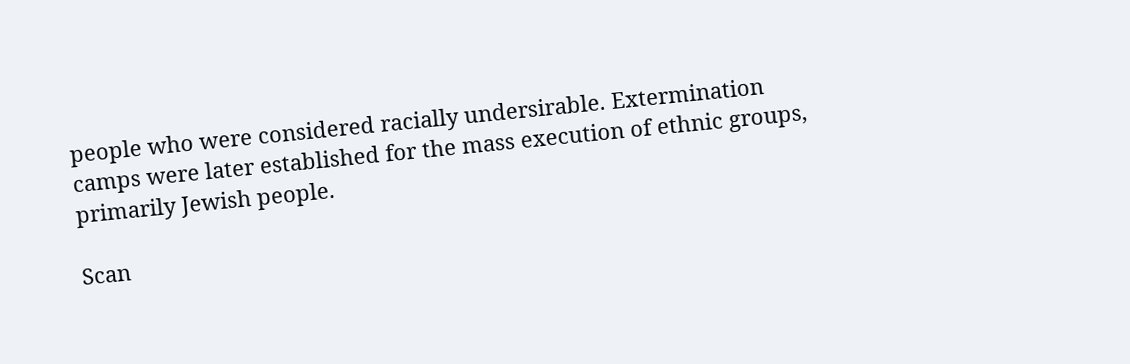people who were considered racially undersirable. Extermination camps were later established for the mass execution of ethnic groups, primarily Jewish people.

Scan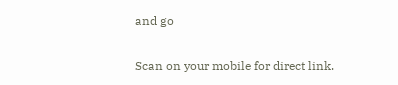and go

Scan on your mobile for direct link.